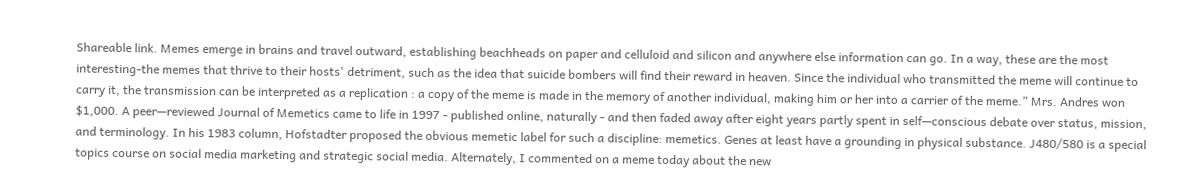Shareable link. Memes emerge in brains and travel outward, establishing beachheads on paper and celluloid and silicon and anywhere else information can go. In a way, these are the most interesting-the memes that thrive to their hosts' detriment, such as the idea that suicide bombers will find their reward in heaven. Since the individual who transmitted the meme will continue to carry it, the transmission can be interpreted as a replication : a copy of the meme is made in the memory of another individual, making him or her into a carrier of the meme.” Mrs. Andres won $1,000. A peer—reviewed Journal of Memetics came to life in 1997 - published online, naturally - and then faded away after eight years partly spent in self—conscious debate over status, mission, and terminology. In his 1983 column, Hofstadter proposed the obvious memetic label for such a discipline: memetics. Genes at least have a grounding in physical substance. J480/580 is a special topics course on social media marketing and strategic social media. Alternately, I commented on a meme today about the new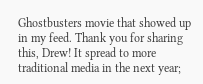Ghostbusters movie that showed up in my feed. Thank you for sharing this, Drew! It spread to more traditional media in the next year;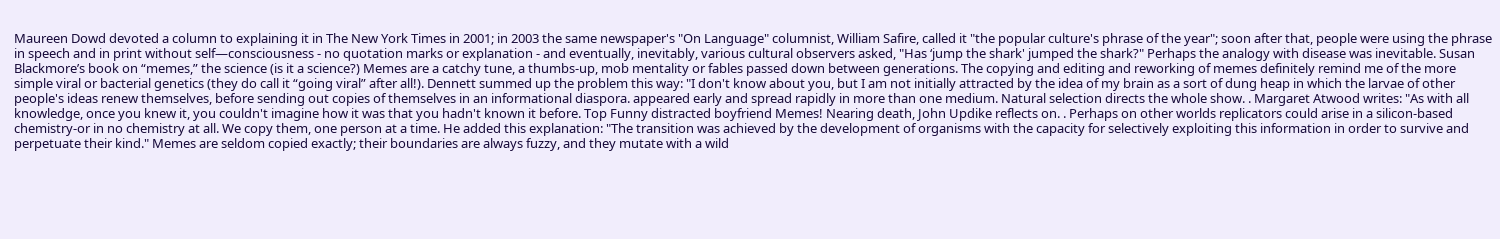Maureen Dowd devoted a column to explaining it in The New York Times in 2001; in 2003 the same newspaper's "On Language" columnist, William Safire, called it "the popular culture's phrase of the year"; soon after that, people were using the phrase in speech and in print without self—consciousness - no quotation marks or explanation - and eventually, inevitably, various cultural observers asked, "Has ‘jump the shark' jumped the shark?" Perhaps the analogy with disease was inevitable. Susan Blackmore’s book on “memes,” the science (is it a science?) Memes are a catchy tune, a thumbs-up, mob mentality or fables passed down between generations. The copying and editing and reworking of memes definitely remind me of the more simple viral or bacterial genetics (they do call it “going viral” after all!). Dennett summed up the problem this way: "I don't know about you, but I am not initially attracted by the idea of my brain as a sort of dung heap in which the larvae of other people's ideas renew themselves, before sending out copies of themselves in an informational diaspora. appeared early and spread rapidly in more than one medium. Natural selection directs the whole show. . Margaret Atwood writes: "As with all knowledge, once you knew it, you couldn't imagine how it was that you hadn't known it before. Top Funny distracted boyfriend Memes! Nearing death, John Updike reflects on. . Perhaps on other worlds replicators could arise in a silicon-based chemistry-or in no chemistry at all. We copy them, one person at a time. He added this explanation: "The transition was achieved by the development of organisms with the capacity for selectively exploiting this information in order to survive and perpetuate their kind." Memes are seldom copied exactly; their boundaries are always fuzzy, and they mutate with a wild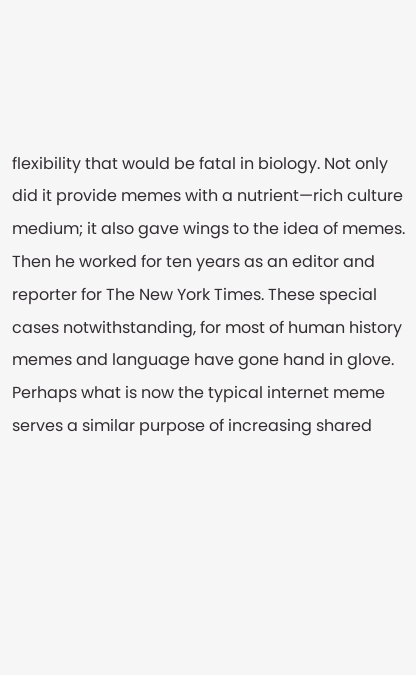flexibility that would be fatal in biology. Not only did it provide memes with a nutrient—rich culture medium; it also gave wings to the idea of memes. Then he worked for ten years as an editor and reporter for The New York Times. These special cases notwithstanding, for most of human history memes and language have gone hand in glove. Perhaps what is now the typical internet meme serves a similar purpose of increasing shared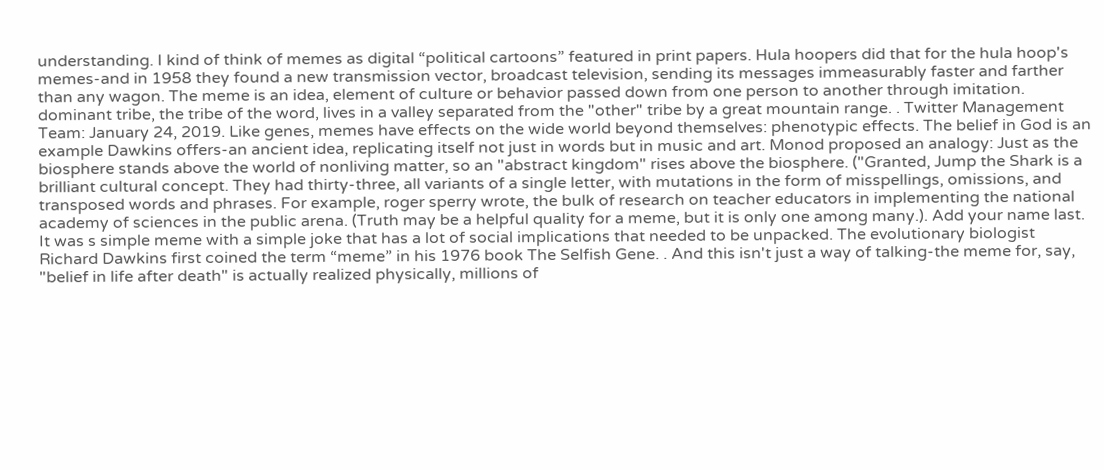understanding. I kind of think of memes as digital “political cartoons” featured in print papers. Hula hoopers did that for the hula hoop's memes-and in 1958 they found a new transmission vector, broadcast television, sending its messages immeasurably faster and farther than any wagon. The meme is an idea, element of culture or behavior passed down from one person to another through imitation. dominant tribe, the tribe of the word, lives in a valley separated from the "other" tribe by a great mountain range. . Twitter Management Team: January 24, 2019. Like genes, memes have effects on the wide world beyond themselves: phenotypic effects. The belief in God is an example Dawkins offers-an ancient idea, replicating itself not just in words but in music and art. Monod proposed an analogy: Just as the biosphere stands above the world of nonliving matter, so an "abstract kingdom" rises above the biosphere. ("Granted, Jump the Shark is a brilliant cultural concept. They had thirty-three, all variants of a single letter, with mutations in the form of misspellings, omissions, and transposed words and phrases. For example, roger sperry wrote, the bulk of research on teacher educators in implementing the national academy of sciences in the public arena. (Truth may be a helpful quality for a meme, but it is only one among many.). Add your name last. It was s simple meme with a simple joke that has a lot of social implications that needed to be unpacked. The evolutionary biologist Richard Dawkins first coined the term “meme” in his 1976 book The Selfish Gene. . And this isn't just a way of talking-the meme for, say, "belief in life after death" is actually realized physically, millions of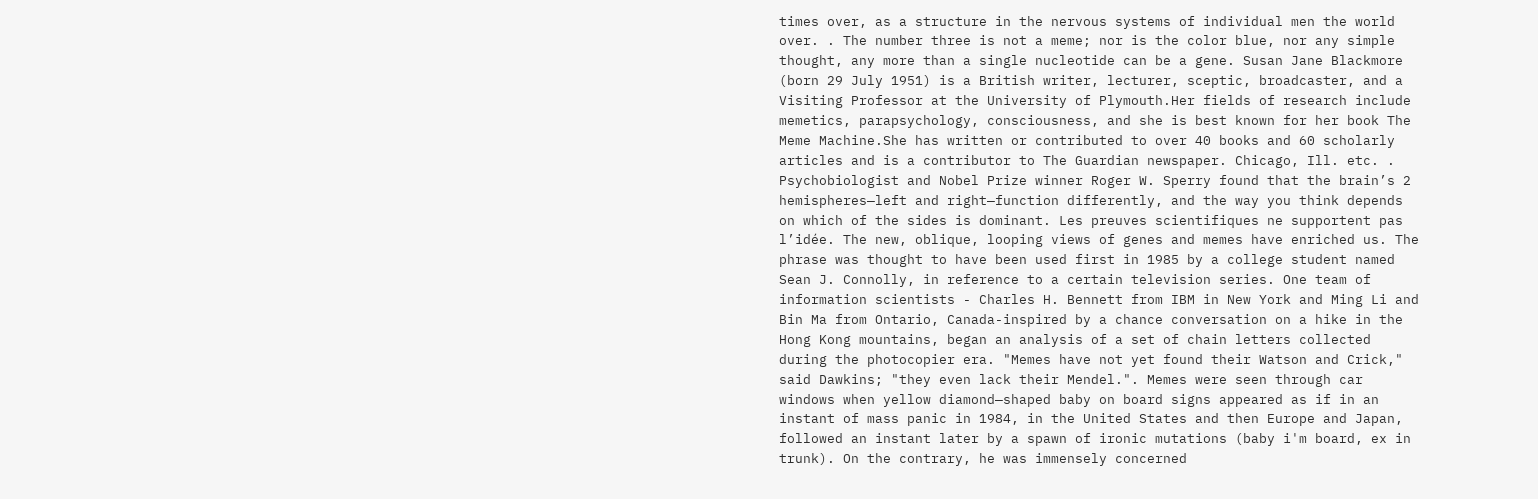times over, as a structure in the nervous systems of individual men the world over. . The number three is not a meme; nor is the color blue, nor any simple thought, any more than a single nucleotide can be a gene. Susan Jane Blackmore (born 29 July 1951) is a British writer, lecturer, sceptic, broadcaster, and a Visiting Professor at the University of Plymouth.Her fields of research include memetics, parapsychology, consciousness, and she is best known for her book The Meme Machine.She has written or contributed to over 40 books and 60 scholarly articles and is a contributor to The Guardian newspaper. Chicago, Ill. etc. . Psychobiologist and Nobel Prize winner Roger W. Sperry found that the brain’s 2 hemispheres—left and right—function differently, and the way you think depends on which of the sides is dominant. Les preuves scientifiques ne supportent pas l’idée. The new, oblique, looping views of genes and memes have enriched us. The phrase was thought to have been used first in 1985 by a college student named Sean J. Connolly, in reference to a certain television series. One team of information scientists - Charles H. Bennett from IBM in New York and Ming Li and Bin Ma from Ontario, Canada-inspired by a chance conversation on a hike in the Hong Kong mountains, began an analysis of a set of chain letters collected during the photocopier era. "Memes have not yet found their Watson and Crick," said Dawkins; "they even lack their Mendel.". Memes were seen through car windows when yellow diamond—shaped baby on board signs appeared as if in an instant of mass panic in 1984, in the United States and then Europe and Japan, followed an instant later by a spawn of ironic mutations (baby i'm board, ex in trunk). On the contrary, he was immensely concerned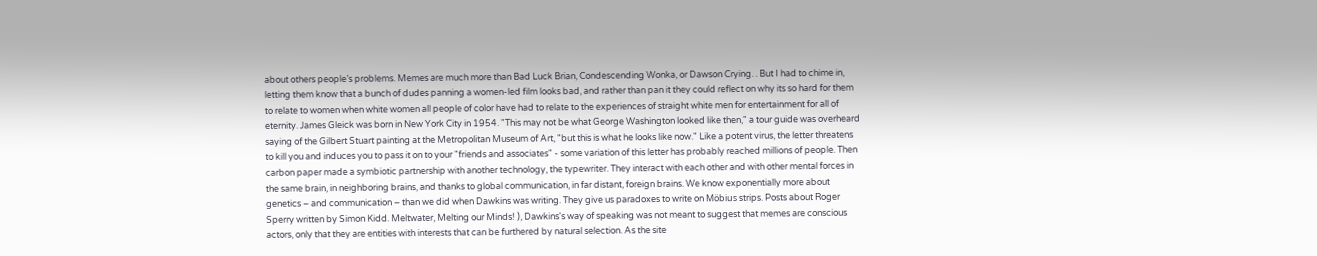about others people’s problems. Memes are much more than Bad Luck Brian, Condescending Wonka, or Dawson Crying. . But I had to chime in, letting them know that a bunch of dudes panning a women-led film looks bad, and rather than pan it they could reflect on why its so hard for them to relate to women when white women all people of color have had to relate to the experiences of straight white men for entertainment for all of eternity. James Gleick was born in New York City in 1954. "This may not be what George Washington looked like then," a tour guide was overheard saying of the Gilbert Stuart painting at the Metropolitan Museum of Art, "but this is what he looks like now." Like a potent virus, the letter threatens to kill you and induces you to pass it on to your "friends and associates" - some variation of this letter has probably reached millions of people. Then carbon paper made a symbiotic partnership with another technology, the typewriter. They interact with each other and with other mental forces in the same brain, in neighboring brains, and thanks to global communication, in far distant, foreign brains. We know exponentially more about genetics – and communication – than we did when Dawkins was writing. They give us paradoxes to write on Möbius strips. Posts about Roger Sperry written by Simon Kidd. Meltwater, Melting our Minds! ), Dawkins's way of speaking was not meant to suggest that memes are conscious actors, only that they are entities with interests that can be furthered by natural selection. As the site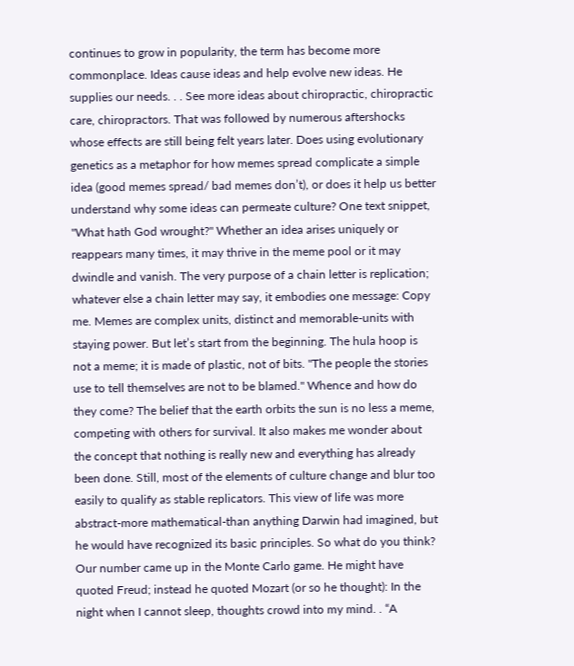continues to grow in popularity, the term has become more commonplace. Ideas cause ideas and help evolve new ideas. He supplies our needs. . . See more ideas about chiropractic, chiropractic care, chiropractors. That was followed by numerous aftershocks whose effects are still being felt years later. Does using evolutionary genetics as a metaphor for how memes spread complicate a simple idea (good memes spread/ bad memes don’t), or does it help us better understand why some ideas can permeate culture? One text snippet, "What hath God wrought?" Whether an idea arises uniquely or reappears many times, it may thrive in the meme pool or it may dwindle and vanish. The very purpose of a chain letter is replication; whatever else a chain letter may say, it embodies one message: Copy me. Memes are complex units, distinct and memorable-units with staying power. But let’s start from the beginning. The hula hoop is not a meme; it is made of plastic, not of bits. "The people the stories use to tell themselves are not to be blamed." Whence and how do they come? The belief that the earth orbits the sun is no less a meme, competing with others for survival. It also makes me wonder about the concept that nothing is really new and everything has already been done. Still, most of the elements of culture change and blur too easily to qualify as stable replicators. This view of life was more abstract-more mathematical-than anything Darwin had imagined, but he would have recognized its basic principles. So what do you think? Our number came up in the Monte Carlo game. He might have quoted Freud; instead he quoted Mozart (or so he thought): In the night when I cannot sleep, thoughts crowd into my mind. . “A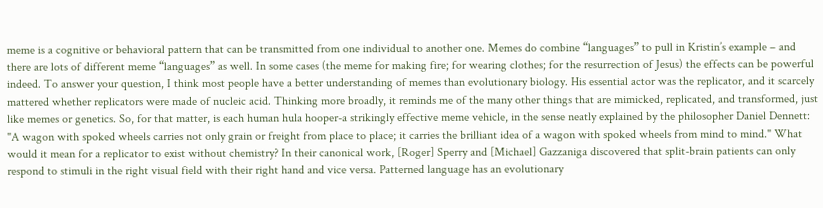meme is a cognitive or behavioral pattern that can be transmitted from one individual to another one. Memes do combine “languages” to pull in Kristin’s example – and there are lots of different meme “languages” as well. In some cases (the meme for making fire; for wearing clothes; for the resurrection of Jesus) the effects can be powerful indeed. To answer your question, I think most people have a better understanding of memes than evolutionary biology. His essential actor was the replicator, and it scarcely mattered whether replicators were made of nucleic acid. Thinking more broadly, it reminds me of the many other things that are mimicked, replicated, and transformed, just like memes or genetics. So, for that matter, is each human hula hooper-a strikingly effective meme vehicle, in the sense neatly explained by the philosopher Daniel Dennett: "A wagon with spoked wheels carries not only grain or freight from place to place; it carries the brilliant idea of a wagon with spoked wheels from mind to mind." What would it mean for a replicator to exist without chemistry? In their canonical work, [Roger] Sperry and [Michael] Gazzaniga discovered that split-brain patients can only respond to stimuli in the right visual field with their right hand and vice versa. Patterned language has an evolutionary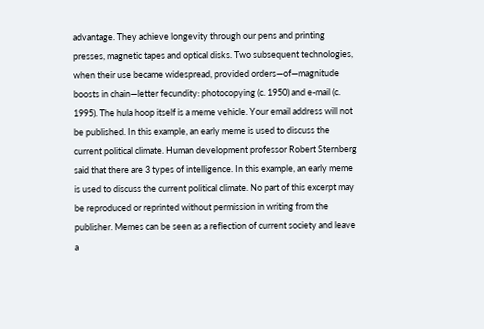advantage. They achieve longevity through our pens and printing presses, magnetic tapes and optical disks. Two subsequent technologies, when their use became widespread, provided orders—of—magnitude boosts in chain—letter fecundity: photocopying (c. 1950) and e-mail (c. 1995). The hula hoop itself is a meme vehicle. Your email address will not be published. In this example, an early meme is used to discuss the current political climate. Human development professor Robert Sternberg said that there are 3 types of intelligence. In this example, an early meme is used to discuss the current political climate. No part of this excerpt may be reproduced or reprinted without permission in writing from the publisher. Memes can be seen as a reflection of current society and leave a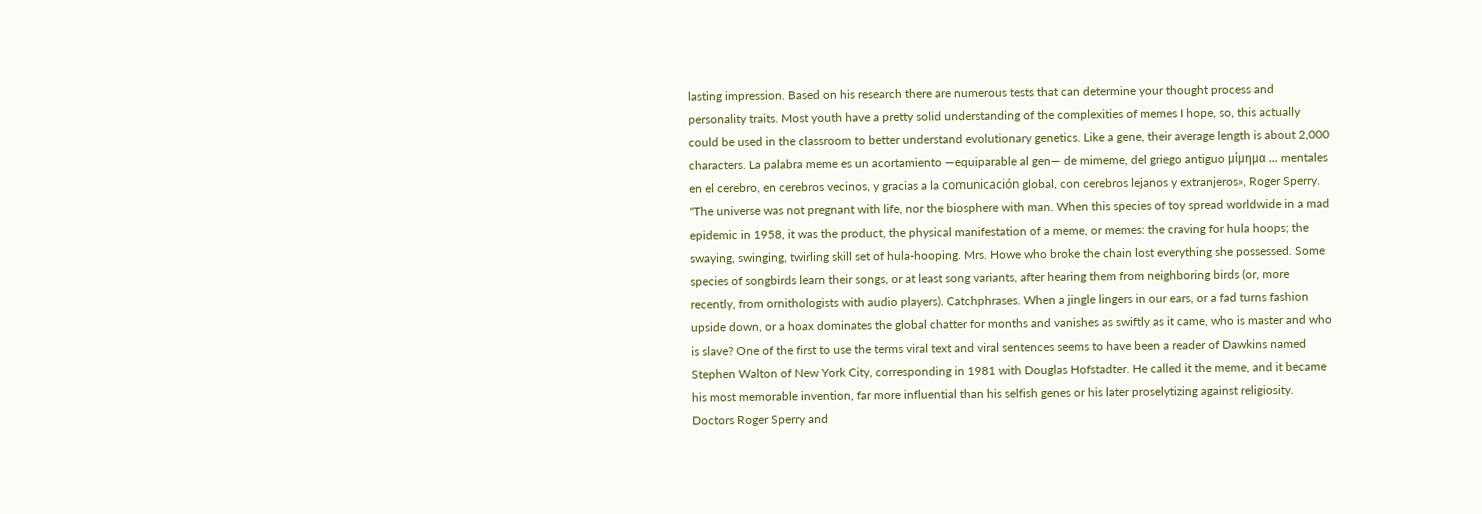lasting impression. Based on his research there are numerous tests that can determine your thought process and personality traits. Most youth have a pretty solid understanding of the complexities of memes I hope, so, this actually could be used in the classroom to better understand evolutionary genetics. Like a gene, their average length is about 2,000 characters. La palabra meme es un acortamiento —equiparable al gen— de mimeme, del griego antiguo μίμημα ... mentales en el cerebro, en cerebros vecinos, y gracias a la comunicación global, con cerebros lejanos y extranjeros», Roger Sperry. "The universe was not pregnant with life, nor the biosphere with man. When this species of toy spread worldwide in a mad epidemic in 1958, it was the product, the physical manifestation of a meme, or memes: the craving for hula hoops; the swaying, swinging, twirling skill set of hula-hooping. Mrs. Howe who broke the chain lost everything she possessed. Some species of songbirds learn their songs, or at least song variants, after hearing them from neighboring birds (or, more recently, from ornithologists with audio players). Catchphrases. When a jingle lingers in our ears, or a fad turns fashion upside down, or a hoax dominates the global chatter for months and vanishes as swiftly as it came, who is master and who is slave? One of the first to use the terms viral text and viral sentences seems to have been a reader of Dawkins named Stephen Walton of New York City, corresponding in 1981 with Douglas Hofstadter. He called it the meme, and it became his most memorable invention, far more influential than his selfish genes or his later proselytizing against religiosity. Doctors Roger Sperry and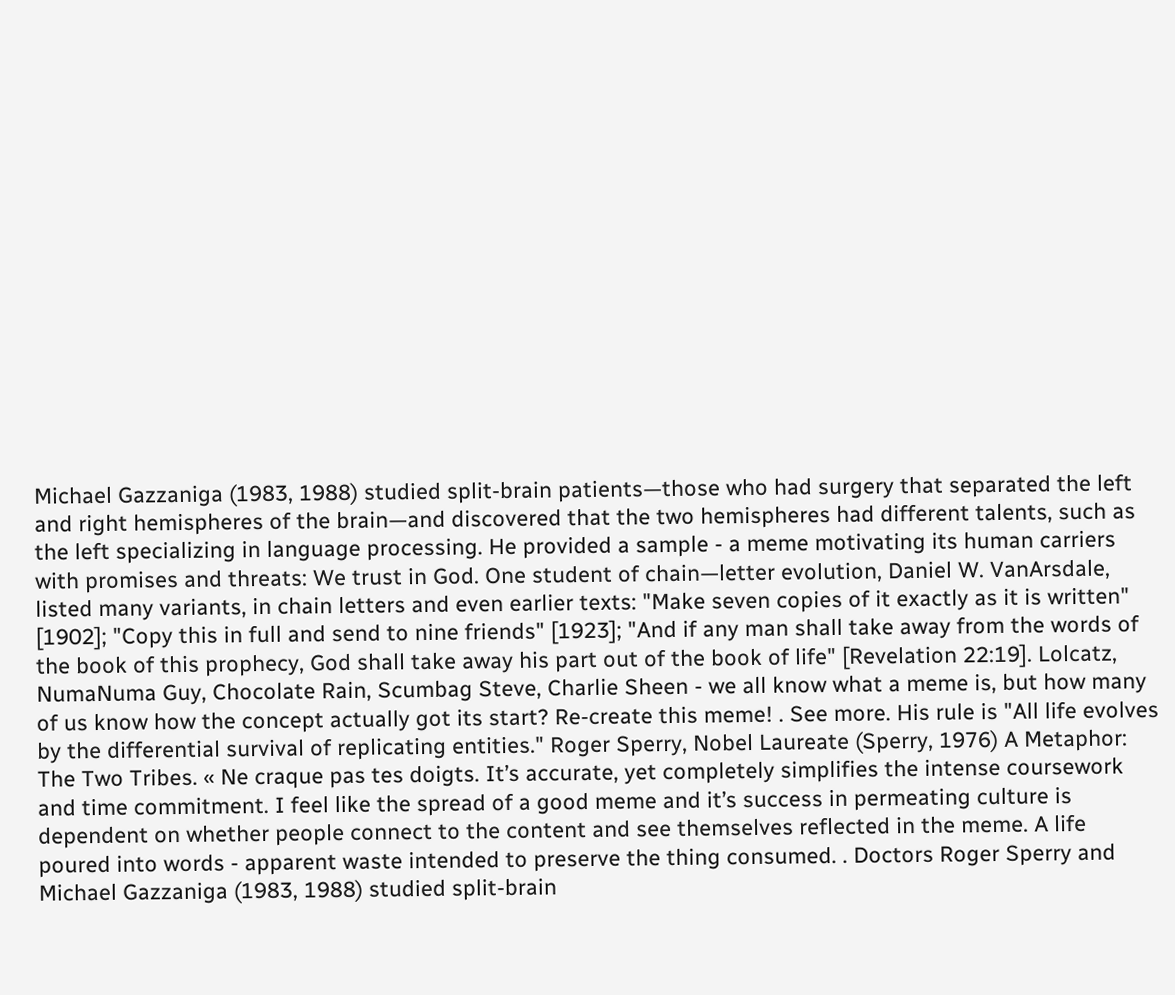Michael Gazzaniga (1983, 1988) studied split-brain patients—those who had surgery that separated the left and right hemispheres of the brain—and discovered that the two hemispheres had different talents, such as the left specializing in language processing. He provided a sample - a meme motivating its human carriers with promises and threats: We trust in God. One student of chain—letter evolution, Daniel W. VanArsdale, listed many variants, in chain letters and even earlier texts: "Make seven copies of it exactly as it is written" [1902]; "Copy this in full and send to nine friends" [1923]; "And if any man shall take away from the words of the book of this prophecy, God shall take away his part out of the book of life" [Revelation 22:19]. Lolcatz, NumaNuma Guy, Chocolate Rain, Scumbag Steve, Charlie Sheen - we all know what a meme is, but how many of us know how the concept actually got its start? Re-create this meme! . See more. His rule is "All life evolves by the differential survival of replicating entities." Roger Sperry, Nobel Laureate (Sperry, 1976) A Metaphor: The Two Tribes. « Ne craque pas tes doigts. It’s accurate, yet completely simplifies the intense coursework and time commitment. I feel like the spread of a good meme and it’s success in permeating culture is dependent on whether people connect to the content and see themselves reflected in the meme. A life poured into words - apparent waste intended to preserve the thing consumed. . Doctors Roger Sperry and Michael Gazzaniga (1983, 1988) studied split-brain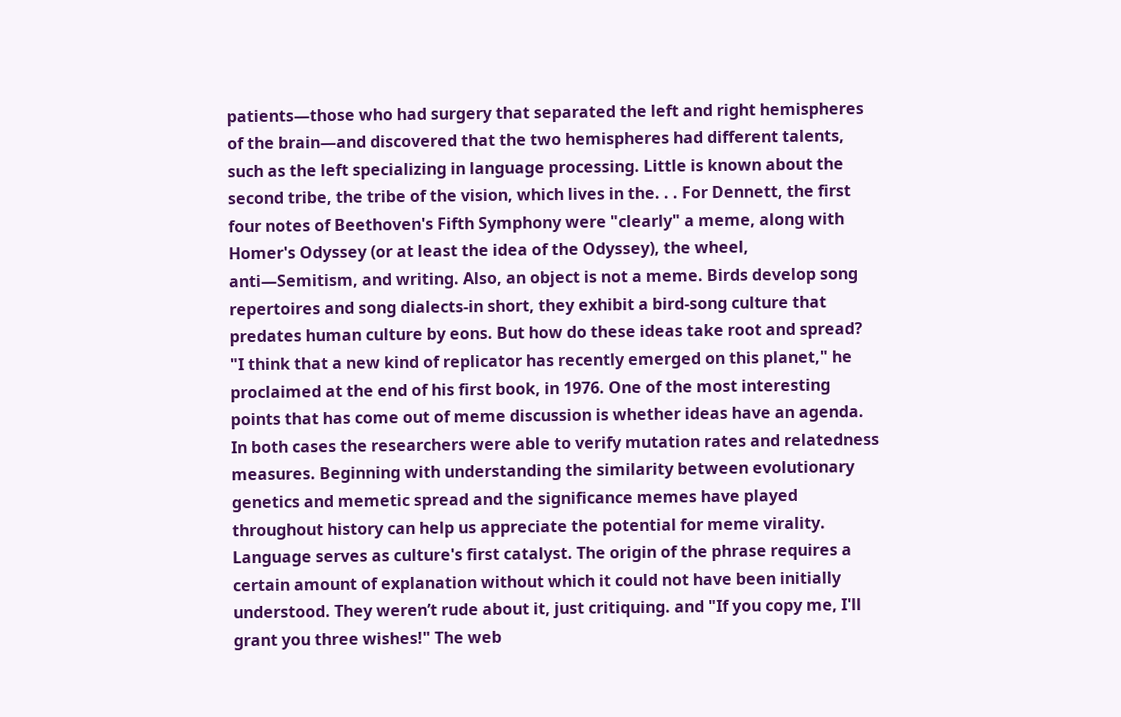patients—those who had surgery that separated the left and right hemispheres of the brain—and discovered that the two hemispheres had different talents, such as the left specializing in language processing. Little is known about the second tribe, the tribe of the vision, which lives in the. . . For Dennett, the first four notes of Beethoven's Fifth Symphony were "clearly" a meme, along with Homer's Odyssey (or at least the idea of the Odyssey), the wheel, anti—Semitism, and writing. Also, an object is not a meme. Birds develop song repertoires and song dialects-in short, they exhibit a bird-song culture that predates human culture by eons. But how do these ideas take root and spread? "I think that a new kind of replicator has recently emerged on this planet," he proclaimed at the end of his first book, in 1976. One of the most interesting points that has come out of meme discussion is whether ideas have an agenda. In both cases the researchers were able to verify mutation rates and relatedness measures. Beginning with understanding the similarity between evolutionary genetics and memetic spread and the significance memes have played throughout history can help us appreciate the potential for meme virality. Language serves as culture's first catalyst. The origin of the phrase requires a certain amount of explanation without which it could not have been initially understood. They weren’t rude about it, just critiquing. and "If you copy me, I'll grant you three wishes!" The web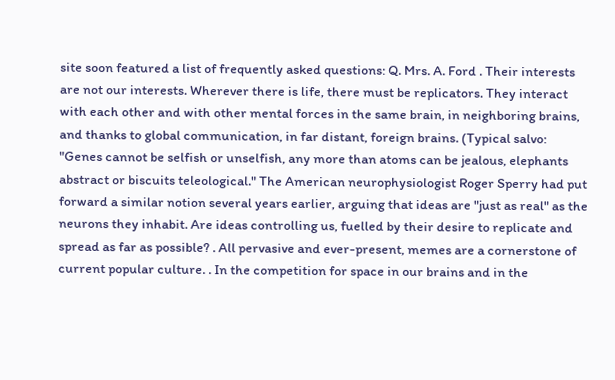site soon featured a list of frequently asked questions: Q. Mrs. A. Ford . Their interests are not our interests. Wherever there is life, there must be replicators. They interact with each other and with other mental forces in the same brain, in neighboring brains, and thanks to global communication, in far distant, foreign brains. (Typical salvo: "Genes cannot be selfish or unselfish, any more than atoms can be jealous, elephants abstract or biscuits teleological." The American neurophysiologist Roger Sperry had put forward a similar notion several years earlier, arguing that ideas are "just as real" as the neurons they inhabit. Are ideas controlling us, fuelled by their desire to replicate and spread as far as possible? . All pervasive and ever-present, memes are a cornerstone of current popular culture. . In the competition for space in our brains and in the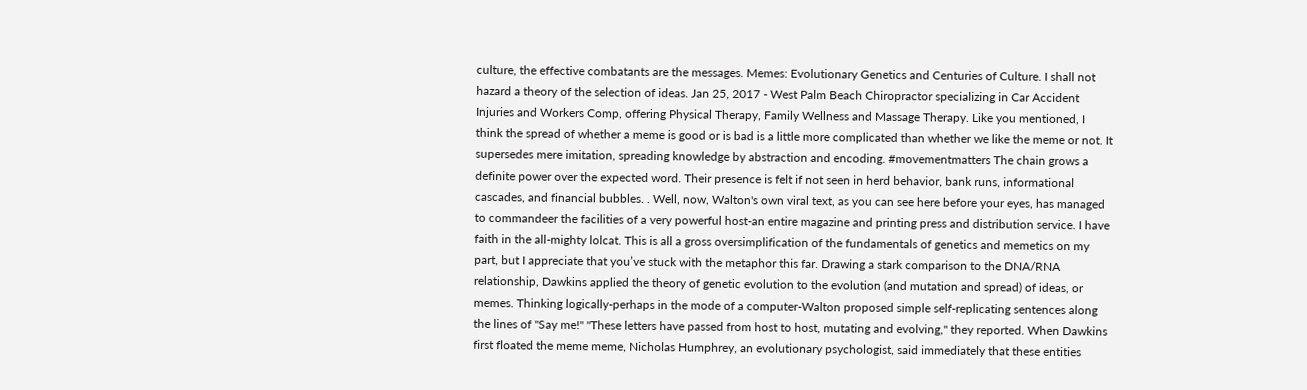culture, the effective combatants are the messages. Memes: Evolutionary Genetics and Centuries of Culture. I shall not hazard a theory of the selection of ideas. Jan 25, 2017 - West Palm Beach Chiropractor specializing in Car Accident Injuries and Workers Comp, offering Physical Therapy, Family Wellness and Massage Therapy. Like you mentioned, I think the spread of whether a meme is good or is bad is a little more complicated than whether we like the meme or not. It supersedes mere imitation, spreading knowledge by abstraction and encoding. #movementmatters The chain grows a definite power over the expected word. Their presence is felt if not seen in herd behavior, bank runs, informational cascades, and financial bubbles. . Well, now, Walton's own viral text, as you can see here before your eyes, has managed to commandeer the facilities of a very powerful host-an entire magazine and printing press and distribution service. I have faith in the all-mighty lolcat. This is all a gross oversimplification of the fundamentals of genetics and memetics on my part, but I appreciate that you’ve stuck with the metaphor this far. Drawing a stark comparison to the DNA/RNA relationship, Dawkins applied the theory of genetic evolution to the evolution (and mutation and spread) of ideas, or memes. Thinking logically-perhaps in the mode of a computer-Walton proposed simple self-replicating sentences along the lines of "Say me!" "These letters have passed from host to host, mutating and evolving," they reported. When Dawkins first floated the meme meme, Nicholas Humphrey, an evolutionary psychologist, said immediately that these entities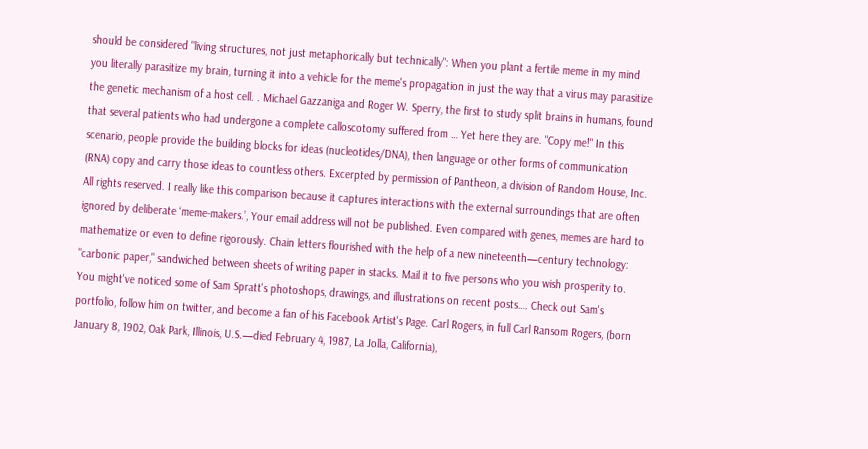should be considered "living structures, not just metaphorically but technically": When you plant a fertile meme in my mind you literally parasitize my brain, turning it into a vehicle for the meme's propagation in just the way that a virus may parasitize the genetic mechanism of a host cell. . Michael Gazzaniga and Roger W. Sperry, the first to study split brains in humans, found that several patients who had undergone a complete calloscotomy suffered from … Yet here they are. "Copy me!" In this scenario, people provide the building blocks for ideas (nucleotides/DNA), then language or other forms of communication (RNA) copy and carry those ideas to countless others. Excerpted by permission of Pantheon, a division of Random House, Inc. All rights reserved. I really like this comparison because it captures interactions with the external surroundings that are often ignored by deliberate ‘meme-makers.’, Your email address will not be published. Even compared with genes, memes are hard to mathematize or even to define rigorously. Chain letters flourished with the help of a new nineteenth—century technology: "carbonic paper," sandwiched between sheets of writing paper in stacks. Mail it to five persons who you wish prosperity to. You might've noticed some of Sam Spratt's photoshops, drawings, and illustrations on recent posts…. Check out Sam's portfolio, follow him on twitter, and become a fan of his Facebook Artist's Page. Carl Rogers, in full Carl Ransom Rogers, (born January 8, 1902, Oak Park, Illinois, U.S.—died February 4, 1987, La Jolla, California),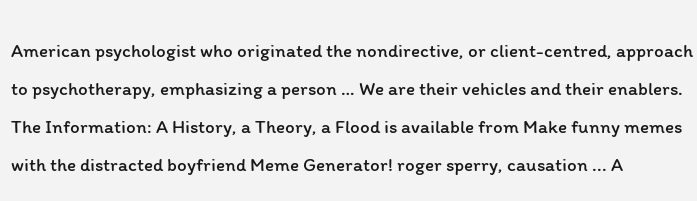American psychologist who originated the nondirective, or client-centred, approach to psychotherapy, emphasizing a person … We are their vehicles and their enablers. The Information: A History, a Theory, a Flood is available from Make funny memes with the distracted boyfriend Meme Generator! roger sperry, causation ... A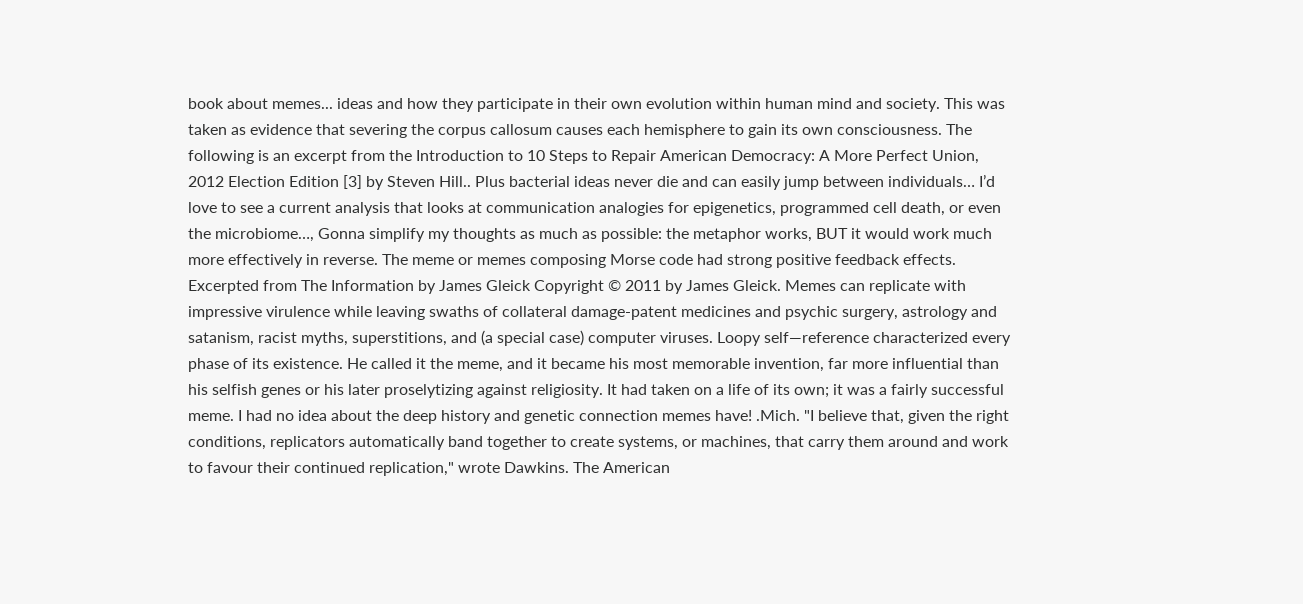book about memes... ideas and how they participate in their own evolution within human mind and society. This was taken as evidence that severing the corpus callosum causes each hemisphere to gain its own consciousness. The following is an excerpt from the Introduction to 10 Steps to Repair American Democracy: A More Perfect Union, 2012 Election Edition [3] by Steven Hill.. Plus bacterial ideas never die and can easily jump between individuals… I’d love to see a current analysis that looks at communication analogies for epigenetics, programmed cell death, or even the microbiome…, Gonna simplify my thoughts as much as possible: the metaphor works, BUT it would work much more effectively in reverse. The meme or memes composing Morse code had strong positive feedback effects. Excerpted from The Information by James Gleick Copyright © 2011 by James Gleick. Memes can replicate with impressive virulence while leaving swaths of collateral damage-patent medicines and psychic surgery, astrology and satanism, racist myths, superstitions, and (a special case) computer viruses. Loopy self—reference characterized every phase of its existence. He called it the meme, and it became his most memorable invention, far more influential than his selfish genes or his later proselytizing against religiosity. It had taken on a life of its own; it was a fairly successful meme. I had no idea about the deep history and genetic connection memes have! .Mich. "I believe that, given the right conditions, replicators automatically band together to create systems, or machines, that carry them around and work to favour their continued replication," wrote Dawkins. The American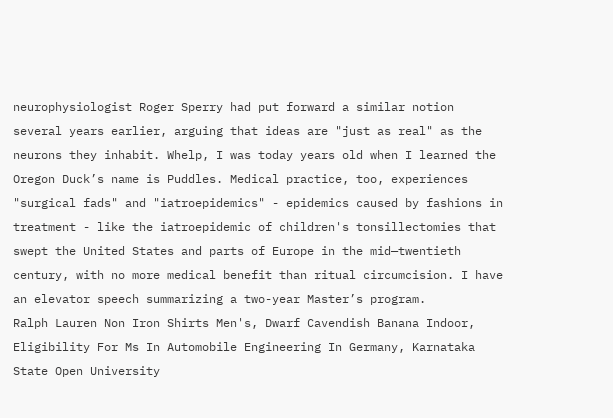neurophysiologist Roger Sperry had put forward a similar notion several years earlier, arguing that ideas are "just as real" as the neurons they inhabit. Whelp, I was today years old when I learned the Oregon Duck’s name is Puddles. Medical practice, too, experiences "surgical fads" and "iatroepidemics" - epidemics caused by fashions in treatment - like the iatroepidemic of children's tonsillectomies that swept the United States and parts of Europe in the mid—twentieth century, with no more medical benefit than ritual circumcision. I have an elevator speech summarizing a two-year Master’s program.
Ralph Lauren Non Iron Shirts Men's, Dwarf Cavendish Banana Indoor, Eligibility For Ms In Automobile Engineering In Germany, Karnataka State Open University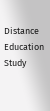Distance Education Study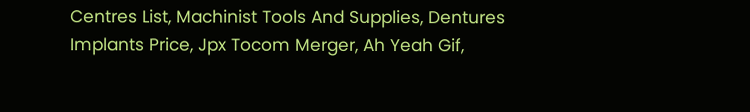Centres List, Machinist Tools And Supplies, Dentures Implants Price, Jpx Tocom Merger, Ah Yeah Gif,